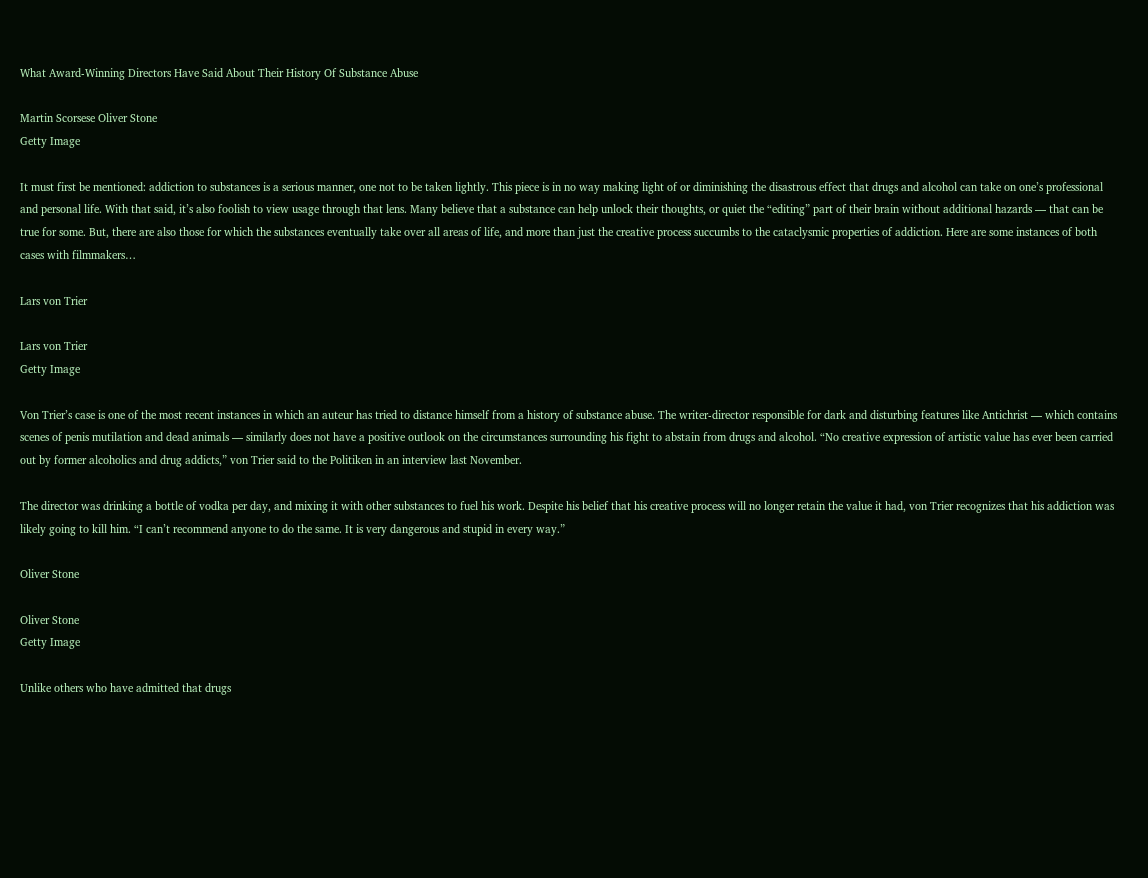What Award-Winning Directors Have Said About Their History Of Substance Abuse

Martin Scorsese Oliver Stone
Getty Image

It must first be mentioned: addiction to substances is a serious manner, one not to be taken lightly. This piece is in no way making light of or diminishing the disastrous effect that drugs and alcohol can take on one’s professional and personal life. With that said, it’s also foolish to view usage through that lens. Many believe that a substance can help unlock their thoughts, or quiet the “editing” part of their brain without additional hazards — that can be true for some. But, there are also those for which the substances eventually take over all areas of life, and more than just the creative process succumbs to the cataclysmic properties of addiction. Here are some instances of both cases with filmmakers…

Lars von Trier

Lars von Trier
Getty Image

Von Trier’s case is one of the most recent instances in which an auteur has tried to distance himself from a history of substance abuse. The writer-director responsible for dark and disturbing features like Antichrist — which contains scenes of penis mutilation and dead animals — similarly does not have a positive outlook on the circumstances surrounding his fight to abstain from drugs and alcohol. “No creative expression of artistic value has ever been carried out by former alcoholics and drug addicts,” von Trier said to the Politiken in an interview last November.

The director was drinking a bottle of vodka per day, and mixing it with other substances to fuel his work. Despite his belief that his creative process will no longer retain the value it had, von Trier recognizes that his addiction was likely going to kill him. “I can’t recommend anyone to do the same. It is very dangerous and stupid in every way.”

Oliver Stone

Oliver Stone
Getty Image

Unlike others who have admitted that drugs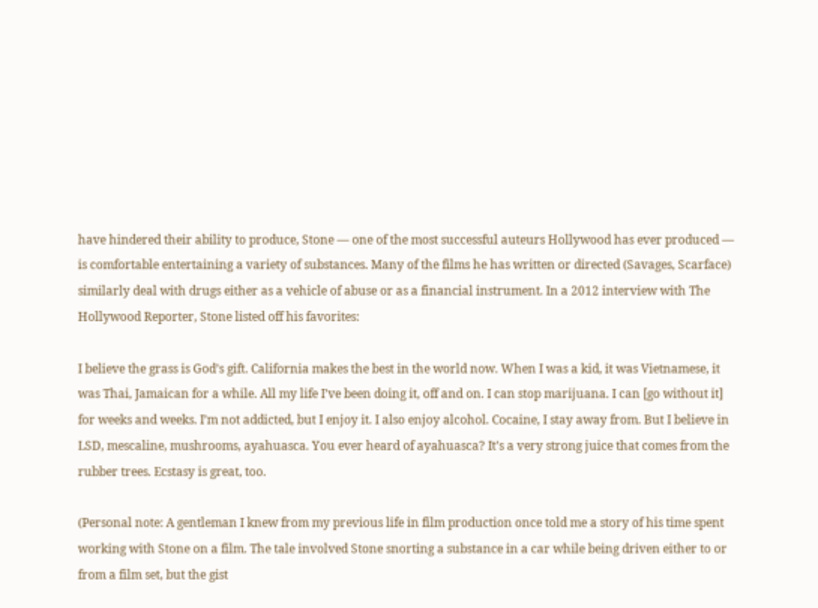have hindered their ability to produce, Stone — one of the most successful auteurs Hollywood has ever produced — is comfortable entertaining a variety of substances. Many of the films he has written or directed (Savages, Scarface) similarly deal with drugs either as a vehicle of abuse or as a financial instrument. In a 2012 interview with The Hollywood Reporter, Stone listed off his favorites:

I believe the grass is God’s gift. California makes the best in the world now. When I was a kid, it was Vietnamese, it was Thai, Jamaican for a while. All my life I’ve been doing it, off and on. I can stop marijuana. I can [go without it] for weeks and weeks. I’m not addicted, but I enjoy it. I also enjoy alcohol. Cocaine, I stay away from. But I believe in LSD, mescaline, mushrooms, ayahuasca. You ever heard of ayahuasca? It’s a very strong juice that comes from the rubber trees. Ecstasy is great, too.

(Personal note: A gentleman I knew from my previous life in film production once told me a story of his time spent working with Stone on a film. The tale involved Stone snorting a substance in a car while being driven either to or from a film set, but the gist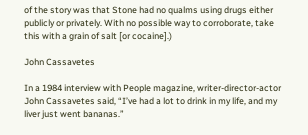of the story was that Stone had no qualms using drugs either publicly or privately. With no possible way to corroborate, take this with a grain of salt [or cocaine].)

John Cassavetes

In a 1984 interview with People magazine, writer-director-actor John Cassavetes said, “I’ve had a lot to drink in my life, and my liver just went bananas.”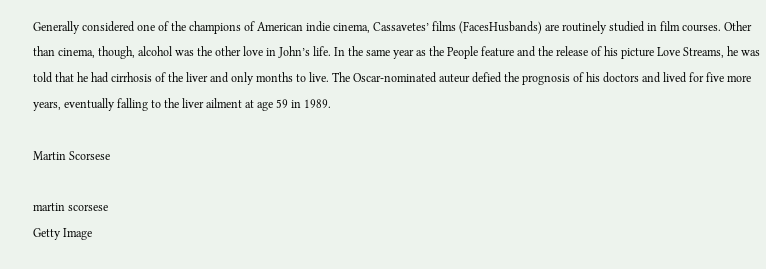Generally considered one of the champions of American indie cinema, Cassavetes’ films (FacesHusbands) are routinely studied in film courses. Other than cinema, though, alcohol was the other love in John’s life. In the same year as the People feature and the release of his picture Love Streams, he was told that he had cirrhosis of the liver and only months to live. The Oscar-nominated auteur defied the prognosis of his doctors and lived for five more years, eventually falling to the liver ailment at age 59 in 1989.

Martin Scorsese

martin scorsese
Getty Image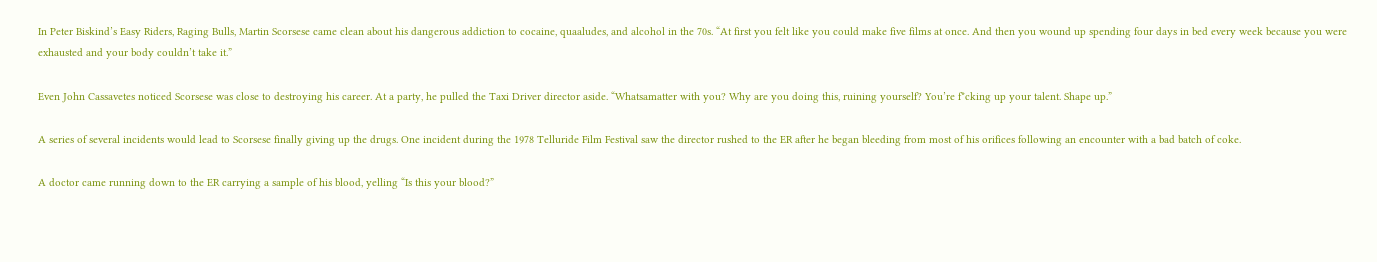In Peter Biskind’s Easy Riders, Raging Bulls, Martin Scorsese came clean about his dangerous addiction to cocaine, quaaludes, and alcohol in the 70s. “At first you felt like you could make five films at once. And then you wound up spending four days in bed every week because you were exhausted and your body couldn’t take it.”

Even John Cassavetes noticed Scorsese was close to destroying his career. At a party, he pulled the Taxi Driver director aside. “Whatsamatter with you? Why are you doing this, ruining yourself? You’re f*cking up your talent. Shape up.”

A series of several incidents would lead to Scorsese finally giving up the drugs. One incident during the 1978 Telluride Film Festival saw the director rushed to the ER after he began bleeding from most of his orifices following an encounter with a bad batch of coke.

A doctor came running down to the ER carrying a sample of his blood, yelling “Is this your blood?”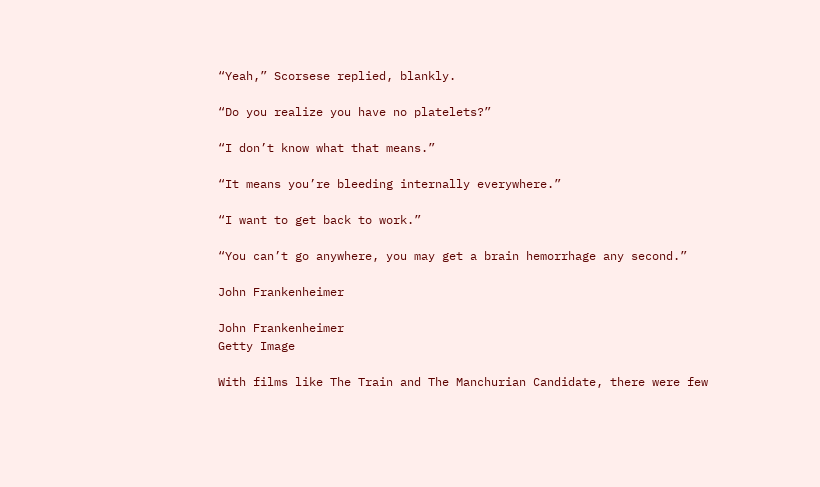“Yeah,” Scorsese replied, blankly.

“Do you realize you have no platelets?”

“I don’t know what that means.”

“It means you’re bleeding internally everywhere.”

“I want to get back to work.”

“You can’t go anywhere, you may get a brain hemorrhage any second.”

John Frankenheimer

John Frankenheimer
Getty Image

With films like The Train and The Manchurian Candidate, there were few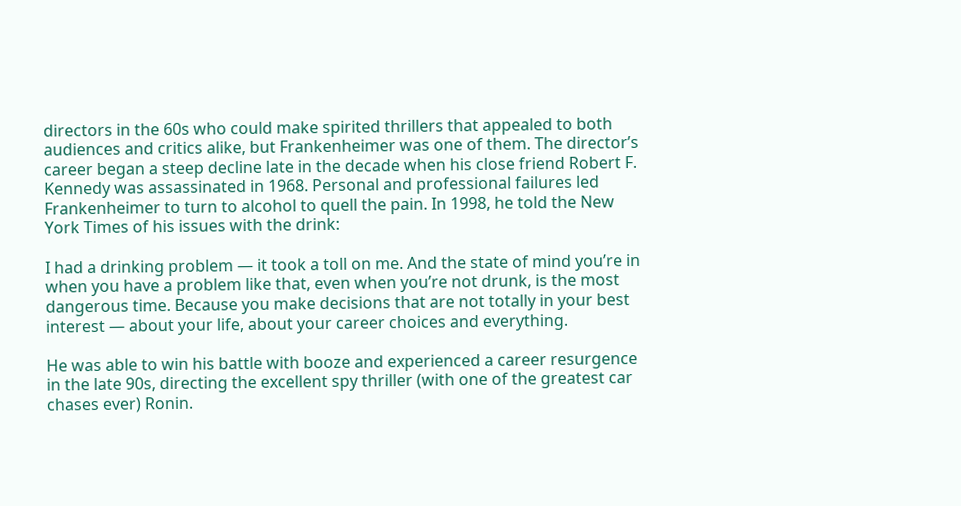directors in the 60s who could make spirited thrillers that appealed to both audiences and critics alike, but Frankenheimer was one of them. The director’s career began a steep decline late in the decade when his close friend Robert F. Kennedy was assassinated in 1968. Personal and professional failures led Frankenheimer to turn to alcohol to quell the pain. In 1998, he told the New York Times of his issues with the drink:

I had a drinking problem — it took a toll on me. And the state of mind you’re in when you have a problem like that, even when you’re not drunk, is the most dangerous time. Because you make decisions that are not totally in your best interest — about your life, about your career choices and everything.

He was able to win his battle with booze and experienced a career resurgence in the late 90s, directing the excellent spy thriller (with one of the greatest car chases ever) Ronin.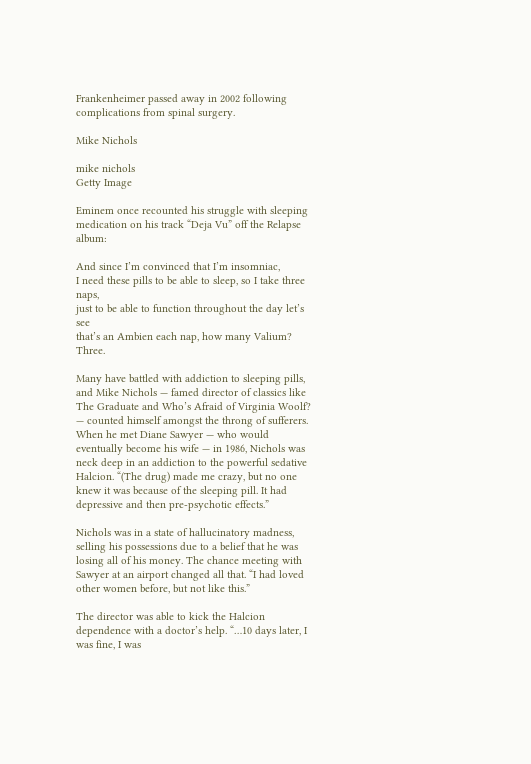Frankenheimer passed away in 2002 following complications from spinal surgery.

Mike Nichols

mike nichols
Getty Image

Eminem once recounted his struggle with sleeping medication on his track “Deja Vu” off the Relapse album:

And since I’m convinced that I’m insomniac,
I need these pills to be able to sleep, so I take three naps,
just to be able to function throughout the day let’s see
that’s an Ambien each nap, how many Valium? Three.

Many have battled with addiction to sleeping pills, and Mike Nichols — famed director of classics like The Graduate and Who’s Afraid of Virginia Woolf? — counted himself amongst the throng of sufferers. When he met Diane Sawyer — who would eventually become his wife — in 1986, Nichols was neck deep in an addiction to the powerful sedative Halcion. “(The drug) made me crazy, but no one knew it was because of the sleeping pill. It had depressive and then pre-psychotic effects.”

Nichols was in a state of hallucinatory madness, selling his possessions due to a belief that he was losing all of his money. The chance meeting with Sawyer at an airport changed all that. “I had loved other women before, but not like this.”

The director was able to kick the Halcion dependence with a doctor’s help. “…10 days later, I was fine, I was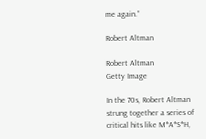me again.”

Robert Altman

Robert Altman
Getty Image

In the 70s, Robert Altman strung together a series of critical hits like M*A*S*H,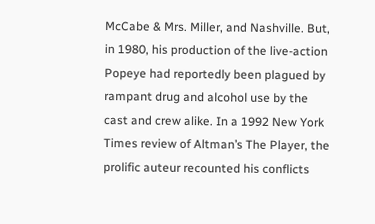McCabe & Mrs. Miller, and Nashville. But, in 1980, his production of the live-action Popeye had reportedly been plagued by rampant drug and alcohol use by the cast and crew alike. In a 1992 New York Times review of Altman’s The Player, the prolific auteur recounted his conflicts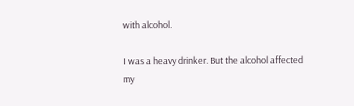with alcohol.

I was a heavy drinker. But the alcohol affected my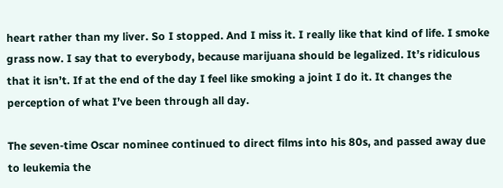heart rather than my liver. So I stopped. And I miss it. I really like that kind of life. I smoke grass now. I say that to everybody, because marijuana should be legalized. It’s ridiculous that it isn’t. If at the end of the day I feel like smoking a joint I do it. It changes the perception of what I’ve been through all day.

The seven-time Oscar nominee continued to direct films into his 80s, and passed away due to leukemia the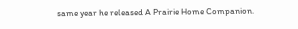same year he released A Prairie Home Companion.